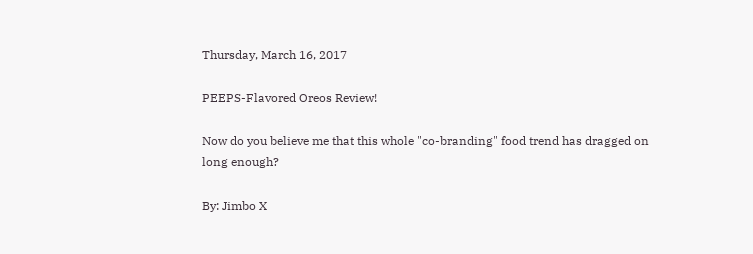Thursday, March 16, 2017

PEEPS-Flavored Oreos Review!

Now do you believe me that this whole "co-branding" food trend has dragged on long enough?

By: Jimbo X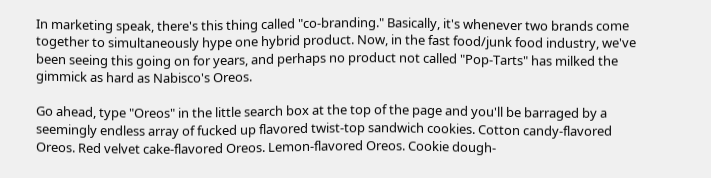In marketing speak, there's this thing called "co-branding." Basically, it's whenever two brands come together to simultaneously hype one hybrid product. Now, in the fast food/junk food industry, we've been seeing this going on for years, and perhaps no product not called "Pop-Tarts" has milked the gimmick as hard as Nabisco's Oreos.

Go ahead, type "Oreos" in the little search box at the top of the page and you'll be barraged by a seemingly endless array of fucked up flavored twist-top sandwich cookies. Cotton candy-flavored Oreos. Red velvet cake-flavored Oreos. Lemon-flavored Oreos. Cookie dough-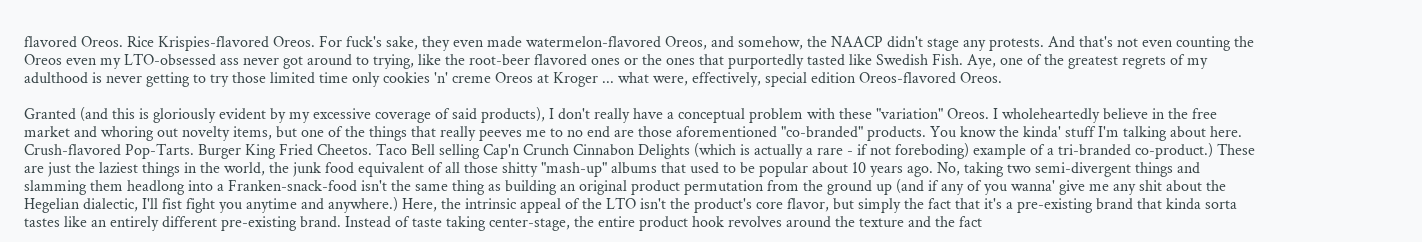flavored Oreos. Rice Krispies-flavored Oreos. For fuck's sake, they even made watermelon-flavored Oreos, and somehow, the NAACP didn't stage any protests. And that's not even counting the Oreos even my LTO-obsessed ass never got around to trying, like the root-beer flavored ones or the ones that purportedly tasted like Swedish Fish. Aye, one of the greatest regrets of my adulthood is never getting to try those limited time only cookies 'n' creme Oreos at Kroger ... what were, effectively, special edition Oreos-flavored Oreos.

Granted (and this is gloriously evident by my excessive coverage of said products), I don't really have a conceptual problem with these "variation" Oreos. I wholeheartedly believe in the free market and whoring out novelty items, but one of the things that really peeves me to no end are those aforementioned "co-branded" products. You know the kinda' stuff I'm talking about here. Crush-flavored Pop-Tarts. Burger King Fried Cheetos. Taco Bell selling Cap'n Crunch Cinnabon Delights (which is actually a rare - if not foreboding) example of a tri-branded co-product.) These are just the laziest things in the world, the junk food equivalent of all those shitty "mash-up" albums that used to be popular about 10 years ago. No, taking two semi-divergent things and slamming them headlong into a Franken-snack-food isn't the same thing as building an original product permutation from the ground up (and if any of you wanna' give me any shit about the Hegelian dialectic, I'll fist fight you anytime and anywhere.) Here, the intrinsic appeal of the LTO isn't the product's core flavor, but simply the fact that it's a pre-existing brand that kinda sorta tastes like an entirely different pre-existing brand. Instead of taste taking center-stage, the entire product hook revolves around the texture and the fact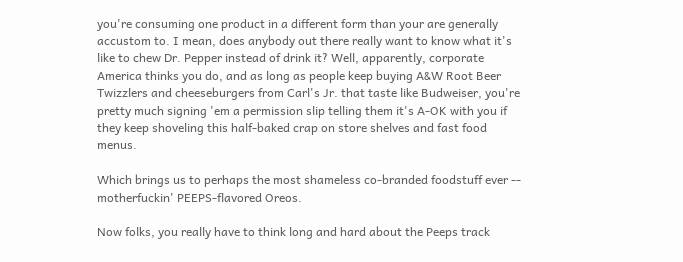you're consuming one product in a different form than your are generally accustom to. I mean, does anybody out there really want to know what it's like to chew Dr. Pepper instead of drink it? Well, apparently, corporate America thinks you do, and as long as people keep buying A&W Root Beer Twizzlers and cheeseburgers from Carl's Jr. that taste like Budweiser, you're pretty much signing 'em a permission slip telling them it's A-OK with you if they keep shoveling this half-baked crap on store shelves and fast food menus.

Which brings us to perhaps the most shameless co-branded foodstuff ever -- motherfuckin' PEEPS-flavored Oreos.

Now folks, you really have to think long and hard about the Peeps track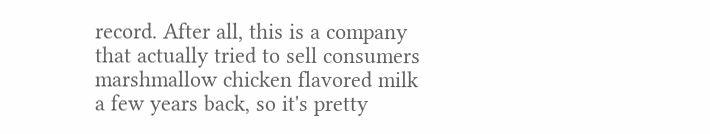record. After all, this is a company that actually tried to sell consumers marshmallow chicken flavored milk  a few years back, so it's pretty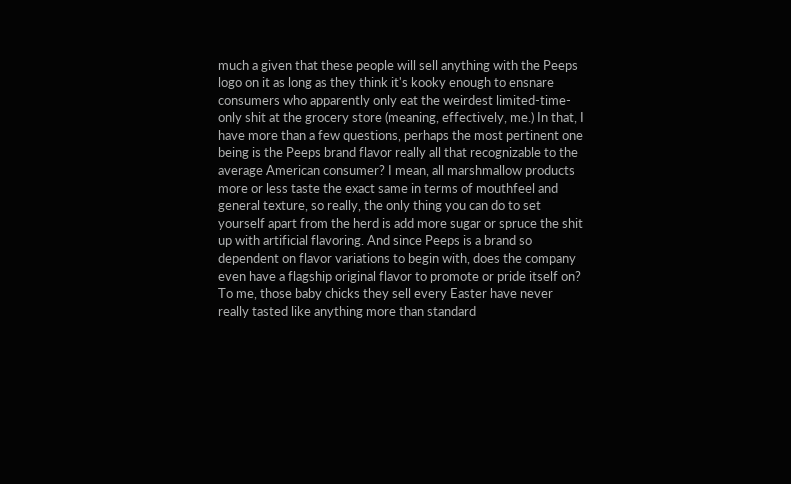much a given that these people will sell anything with the Peeps logo on it as long as they think it's kooky enough to ensnare consumers who apparently only eat the weirdest limited-time-only shit at the grocery store (meaning, effectively, me.) In that, I have more than a few questions, perhaps the most pertinent one being is the Peeps brand flavor really all that recognizable to the average American consumer? I mean, all marshmallow products more or less taste the exact same in terms of mouthfeel and general texture, so really, the only thing you can do to set yourself apart from the herd is add more sugar or spruce the shit up with artificial flavoring. And since Peeps is a brand so dependent on flavor variations to begin with, does the company even have a flagship original flavor to promote or pride itself on? To me, those baby chicks they sell every Easter have never really tasted like anything more than standard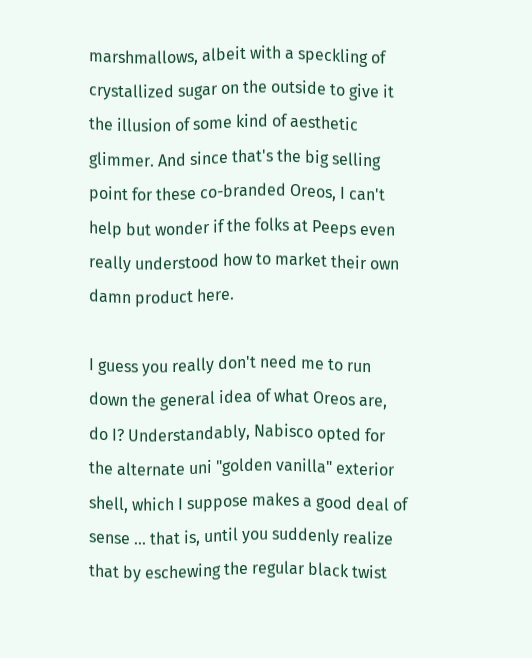marshmallows, albeit with a speckling of crystallized sugar on the outside to give it the illusion of some kind of aesthetic glimmer. And since that's the big selling point for these co-branded Oreos, I can't help but wonder if the folks at Peeps even really understood how to market their own damn product here.

I guess you really don't need me to run down the general idea of what Oreos are, do I? Understandably, Nabisco opted for the alternate uni "golden vanilla" exterior shell, which I suppose makes a good deal of sense ... that is, until you suddenly realize that by eschewing the regular black twist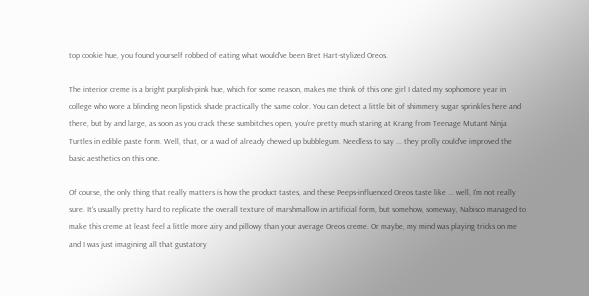top cookie hue, you found yourself robbed of eating what would've been Bret Hart-stylized Oreos.

The interior creme is a bright purplish-pink hue, which for some reason, makes me think of this one girl I dated my sophomore year in college who wore a blinding neon lipstick shade practically the same color. You can detect a little bit of shimmery sugar sprinkles here and there, but by and large, as soon as you crack these sumbitches open, you're pretty much staring at Krang from Teenage Mutant Ninja Turtles in edible paste form. Well, that, or a wad of already chewed up bubblegum. Needless to say ... they prolly could've improved the basic aesthetics on this one.

Of course, the only thing that really matters is how the product tastes, and these Peeps-influenced Oreos taste like ... well, I'm not really sure. It's usually pretty hard to replicate the overall texture of marshmallow in artificial form, but somehow, someway, Nabisco managed to make this creme at least feel a little more airy and pillowy than your average Oreos creme. Or maybe, my mind was playing tricks on me and I was just imagining all that gustatory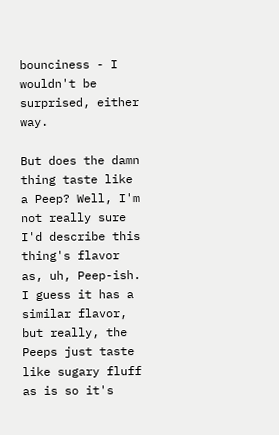bounciness - I wouldn't be surprised, either way.

But does the damn thing taste like a Peep? Well, I'm not really sure I'd describe this thing's flavor as, uh, Peep-ish. I guess it has a similar flavor, but really, the Peeps just taste like sugary fluff as is so it's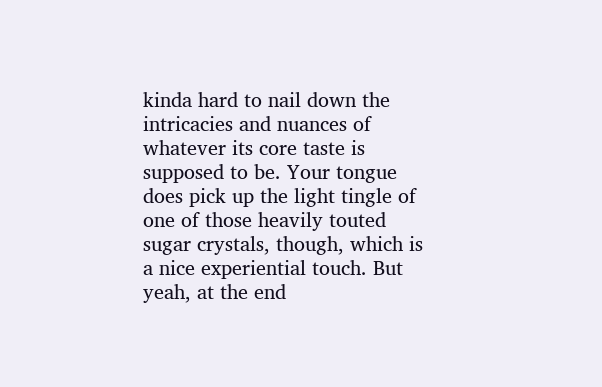kinda hard to nail down the intricacies and nuances of whatever its core taste is supposed to be. Your tongue does pick up the light tingle of one of those heavily touted sugar crystals, though, which is a nice experiential touch. But yeah, at the end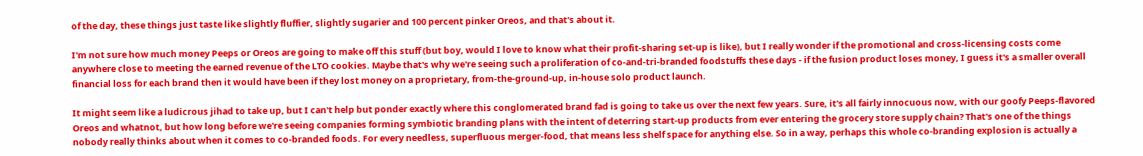of the day, these things just taste like slightly fluffier, slightly sugarier and 100 percent pinker Oreos, and that's about it.

I'm not sure how much money Peeps or Oreos are going to make off this stuff (but boy, would I love to know what their profit-sharing set-up is like), but I really wonder if the promotional and cross-licensing costs come anywhere close to meeting the earned revenue of the LTO cookies. Maybe that's why we're seeing such a proliferation of co-and-tri-branded foodstuffs these days - if the fusion product loses money, I guess it's a smaller overall financial loss for each brand then it would have been if they lost money on a proprietary, from-the-ground-up, in-house solo product launch.

It might seem like a ludicrous jihad to take up, but I can't help but ponder exactly where this conglomerated brand fad is going to take us over the next few years. Sure, it's all fairly innocuous now, with our goofy Peeps-flavored Oreos and whatnot, but how long before we're seeing companies forming symbiotic branding plans with the intent of deterring start-up products from ever entering the grocery store supply chain? That's one of the things nobody really thinks about when it comes to co-branded foods. For every needless, superfluous merger-food, that means less shelf space for anything else. So in a way, perhaps this whole co-branding explosion is actually a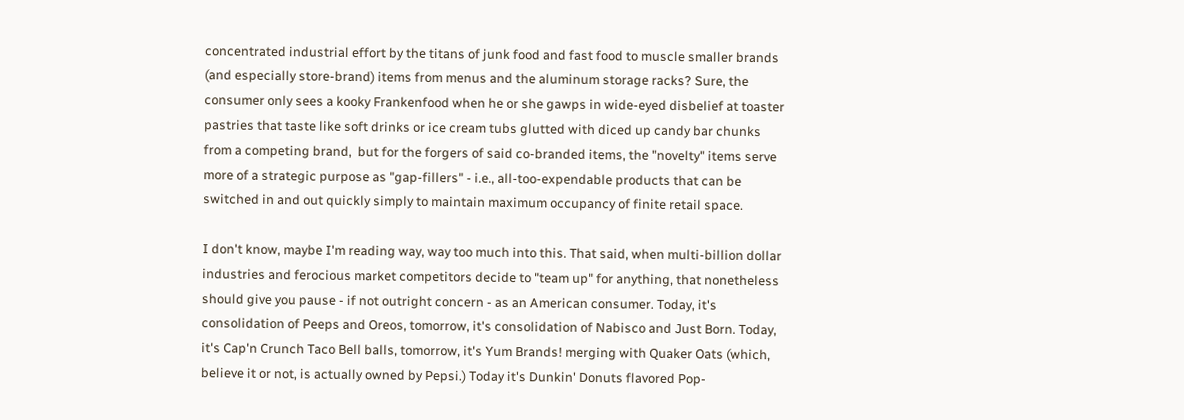concentrated industrial effort by the titans of junk food and fast food to muscle smaller brands (and especially store-brand) items from menus and the aluminum storage racks? Sure, the consumer only sees a kooky Frankenfood when he or she gawps in wide-eyed disbelief at toaster pastries that taste like soft drinks or ice cream tubs glutted with diced up candy bar chunks from a competing brand,  but for the forgers of said co-branded items, the "novelty" items serve more of a strategic purpose as "gap-fillers" - i.e., all-too-expendable products that can be switched in and out quickly simply to maintain maximum occupancy of finite retail space.

I don't know, maybe I'm reading way, way too much into this. That said, when multi-billion dollar industries and ferocious market competitors decide to "team up" for anything, that nonetheless should give you pause - if not outright concern - as an American consumer. Today, it's consolidation of Peeps and Oreos, tomorrow, it's consolidation of Nabisco and Just Born. Today, it's Cap'n Crunch Taco Bell balls, tomorrow, it's Yum Brands! merging with Quaker Oats (which, believe it or not, is actually owned by Pepsi.) Today it's Dunkin' Donuts flavored Pop-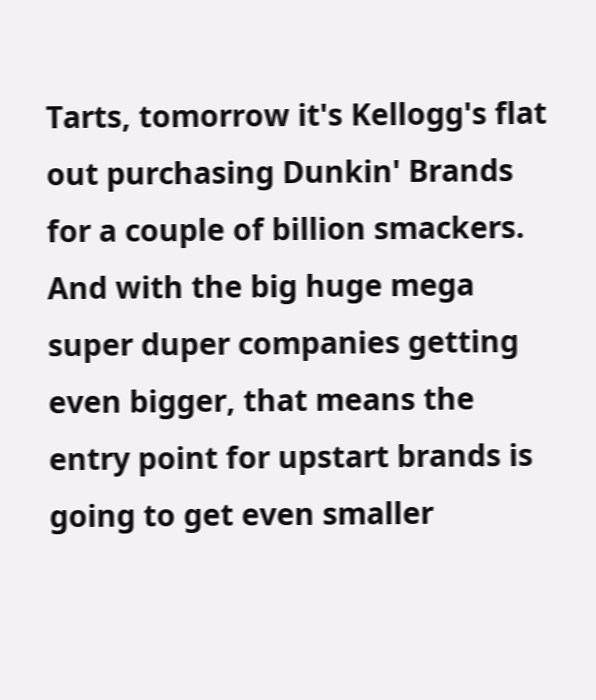Tarts, tomorrow it's Kellogg's flat out purchasing Dunkin' Brands for a couple of billion smackers. And with the big huge mega super duper companies getting even bigger, that means the entry point for upstart brands is going to get even smaller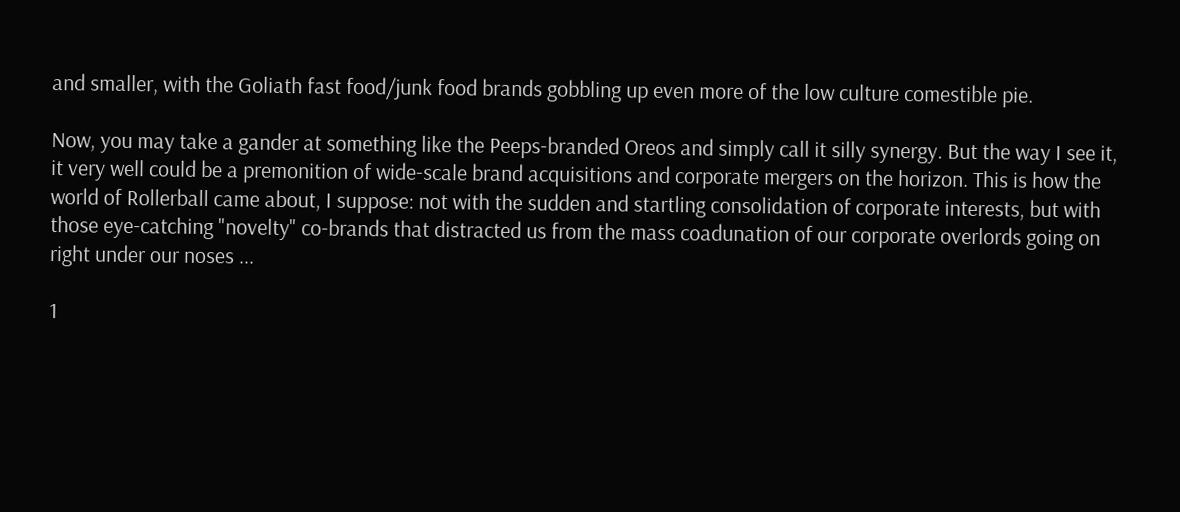and smaller, with the Goliath fast food/junk food brands gobbling up even more of the low culture comestible pie.

Now, you may take a gander at something like the Peeps-branded Oreos and simply call it silly synergy. But the way I see it, it very well could be a premonition of wide-scale brand acquisitions and corporate mergers on the horizon. This is how the world of Rollerball came about, I suppose: not with the sudden and startling consolidation of corporate interests, but with those eye-catching "novelty" co-brands that distracted us from the mass coadunation of our corporate overlords going on right under our noses ...

1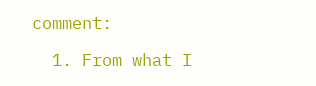comment:

  1. From what I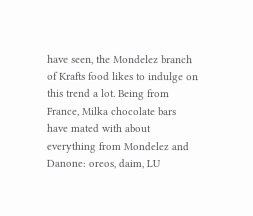have seen, the Mondelez branch of Krafts food likes to indulge on this trend a lot. Being from France, Milka chocolate bars have mated with about everything from Mondelez and Danone: oreos, daim, LU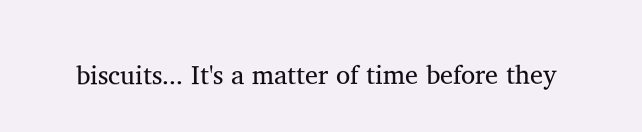biscuits... It's a matter of time before they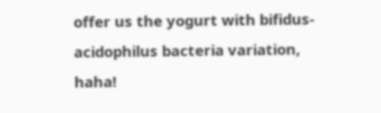offer us the yogurt with bifidus-acidophilus bacteria variation, haha!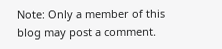Note: Only a member of this blog may post a comment.